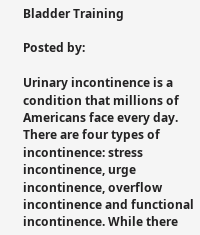Bladder Training

Posted by:

Urinary incontinence is a condition that millions of Americans face every day. There are four types of incontinence: stress incontinence, urge incontinence, overflow incontinence and functional incontinence. While there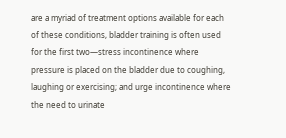are a myriad of treatment options available for each of these conditions, bladder training is often used for the first two—stress incontinence where pressure is placed on the bladder due to coughing, laughing or exercising; and urge incontinence where the need to urinate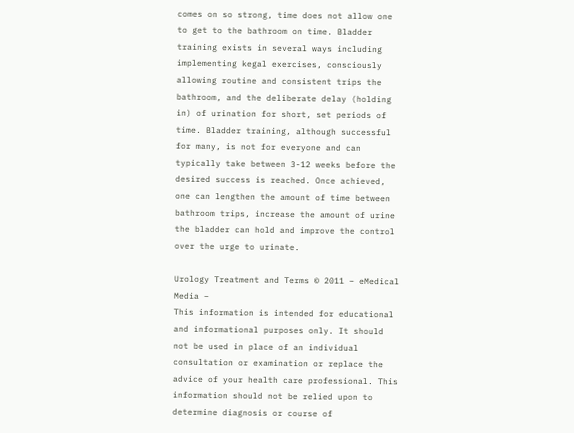comes on so strong, time does not allow one to get to the bathroom on time. Bladder training exists in several ways including implementing kegal exercises, consciously allowing routine and consistent trips the bathroom, and the deliberate delay (holding in) of urination for short, set periods of time. Bladder training, although successful for many, is not for everyone and can typically take between 3-12 weeks before the desired success is reached. Once achieved, one can lengthen the amount of time between bathroom trips, increase the amount of urine the bladder can hold and improve the control over the urge to urinate.

Urology Treatment and Terms © 2011 – eMedical Media –
This information is intended for educational and informational purposes only. It should not be used in place of an individual consultation or examination or replace the advice of your health care professional. This information should not be relied upon to determine diagnosis or course of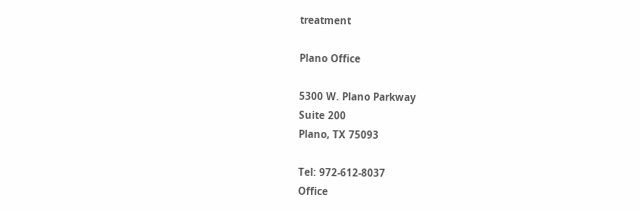treatment

Plano Office

5300 W. Plano Parkway
Suite 200
Plano, TX 75093

Tel: 972-612-8037
Office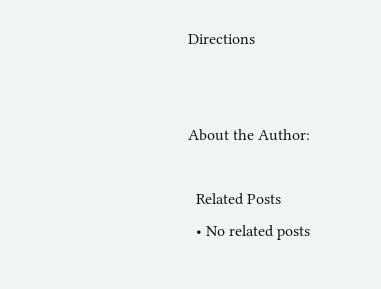Directions


About the Author:

  Related Posts
  • No related posts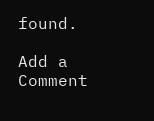found.

Add a Comment